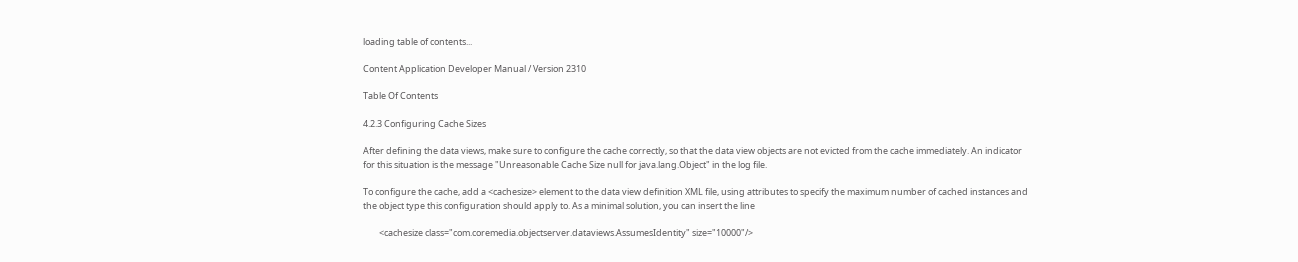loading table of contents...

Content Application Developer Manual / Version 2310

Table Of Contents

4.2.3 Configuring Cache Sizes

After defining the data views, make sure to configure the cache correctly, so that the data view objects are not evicted from the cache immediately. An indicator for this situation is the message "Unreasonable Cache Size null for java.lang.Object" in the log file.

To configure the cache, add a <cachesize> element to the data view definition XML file, using attributes to specify the maximum number of cached instances and the object type this configuration should apply to. As a minimal solution, you can insert the line

        <cachesize class="com.coremedia.objectserver.dataviews.AssumesIdentity" size="10000"/>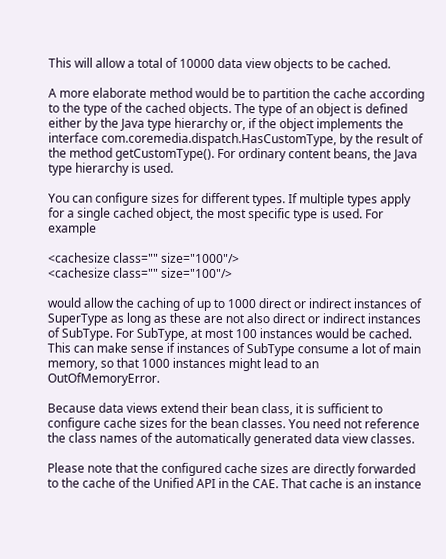This will allow a total of 10000 data view objects to be cached.

A more elaborate method would be to partition the cache according to the type of the cached objects. The type of an object is defined either by the Java type hierarchy or, if the object implements the interface com.coremedia.dispatch.HasCustomType, by the result of the method getCustomType(). For ordinary content beans, the Java type hierarchy is used.

You can configure sizes for different types. If multiple types apply for a single cached object, the most specific type is used. For example

<cachesize class="" size="1000"/>
<cachesize class="" size="100"/>

would allow the caching of up to 1000 direct or indirect instances of SuperType as long as these are not also direct or indirect instances of SubType. For SubType, at most 100 instances would be cached. This can make sense if instances of SubType consume a lot of main memory, so that 1000 instances might lead to an OutOfMemoryError.

Because data views extend their bean class, it is sufficient to configure cache sizes for the bean classes. You need not reference the class names of the automatically generated data view classes.

Please note that the configured cache sizes are directly forwarded to the cache of the Unified API in the CAE. That cache is an instance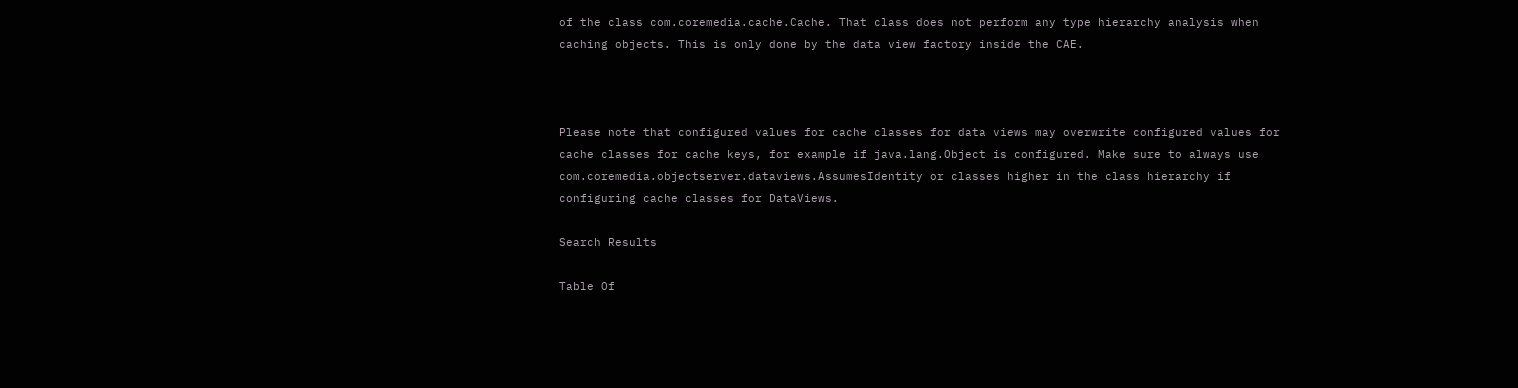of the class com.coremedia.cache.Cache. That class does not perform any type hierarchy analysis when caching objects. This is only done by the data view factory inside the CAE.



Please note that configured values for cache classes for data views may overwrite configured values for cache classes for cache keys, for example if java.lang.Object is configured. Make sure to always use com.coremedia.objectserver.dataviews.AssumesIdentity or classes higher in the class hierarchy if configuring cache classes for DataViews.

Search Results

Table Of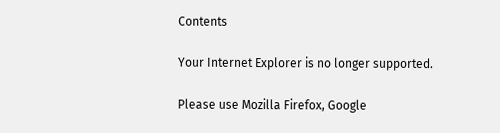Contents

Your Internet Explorer is no longer supported.

Please use Mozilla Firefox, Google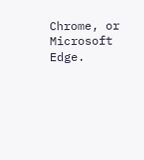Chrome, or Microsoft Edge.